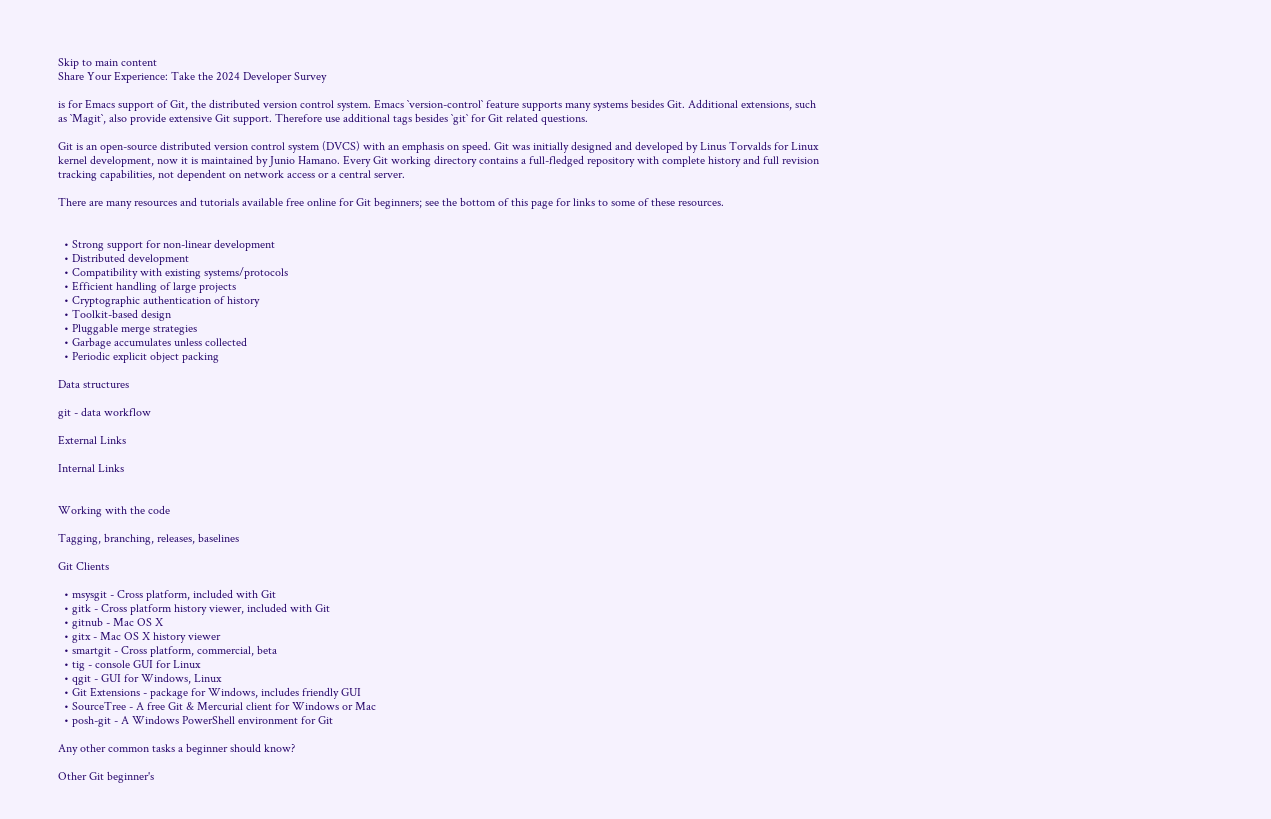Skip to main content
Share Your Experience: Take the 2024 Developer Survey

is for Emacs support of Git, the distributed version control system. Emacs `version-control` feature supports many systems besides Git. Additional extensions, such as `Magit`, also provide extensive Git support. Therefore use additional tags besides `git` for Git related questions.

Git is an open-source distributed version control system (DVCS) with an emphasis on speed. Git was initially designed and developed by Linus Torvalds for Linux kernel development, now it is maintained by Junio Hamano. Every Git working directory contains a full-fledged repository with complete history and full revision tracking capabilities, not dependent on network access or a central server.

There are many resources and tutorials available free online for Git beginners; see the bottom of this page for links to some of these resources.


  • Strong support for non-linear development
  • Distributed development
  • Compatibility with existing systems/protocols
  • Efficient handling of large projects
  • Cryptographic authentication of history
  • Toolkit-based design
  • Pluggable merge strategies
  • Garbage accumulates unless collected
  • Periodic explicit object packing

Data structures

git - data workflow

External Links

Internal Links


Working with the code

Tagging, branching, releases, baselines

Git Clients

  • msysgit - Cross platform, included with Git
  • gitk - Cross platform history viewer, included with Git
  • gitnub - Mac OS X
  • gitx - Mac OS X history viewer
  • smartgit - Cross platform, commercial, beta
  • tig - console GUI for Linux
  • qgit - GUI for Windows, Linux
  • Git Extensions - package for Windows, includes friendly GUI
  • SourceTree - A free Git & Mercurial client for Windows or Mac
  • posh-git - A Windows PowerShell environment for Git

Any other common tasks a beginner should know?

Other Git beginner's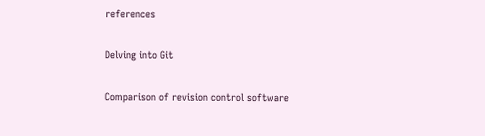references

Delving into Git

Comparison of revision control software